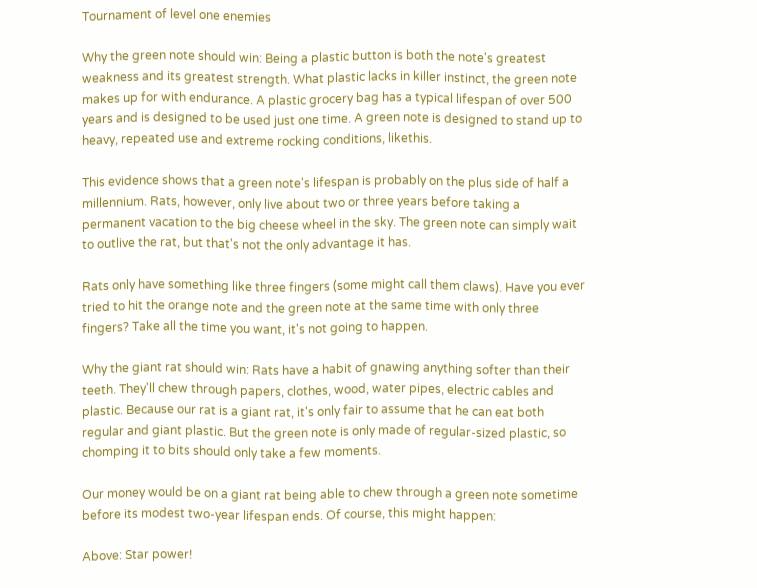Tournament of level one enemies

Why the green note should win: Being a plastic button is both the note's greatest weakness and its greatest strength. What plastic lacks in killer instinct, the green note makes up for with endurance. A plastic grocery bag has a typical lifespan of over 500 years and is designed to be used just one time. A green note is designed to stand up to heavy, repeated use and extreme rocking conditions, likethis.

This evidence shows that a green note's lifespan is probably on the plus side of half a millennium. Rats, however, only live about two or three years before taking a permanent vacation to the big cheese wheel in the sky. The green note can simply wait to outlive the rat, but that's not the only advantage it has.

Rats only have something like three fingers (some might call them claws). Have you ever tried to hit the orange note and the green note at the same time with only three fingers? Take all the time you want, it's not going to happen.

Why the giant rat should win: Rats have a habit of gnawing anything softer than their teeth. They'll chew through papers, clothes, wood, water pipes, electric cables and plastic. Because our rat is a giant rat, it's only fair to assume that he can eat both regular and giant plastic. But the green note is only made of regular-sized plastic, so chomping it to bits should only take a few moments.

Our money would be on a giant rat being able to chew through a green note sometime before its modest two-year lifespan ends. Of course, this might happen:

Above: Star power!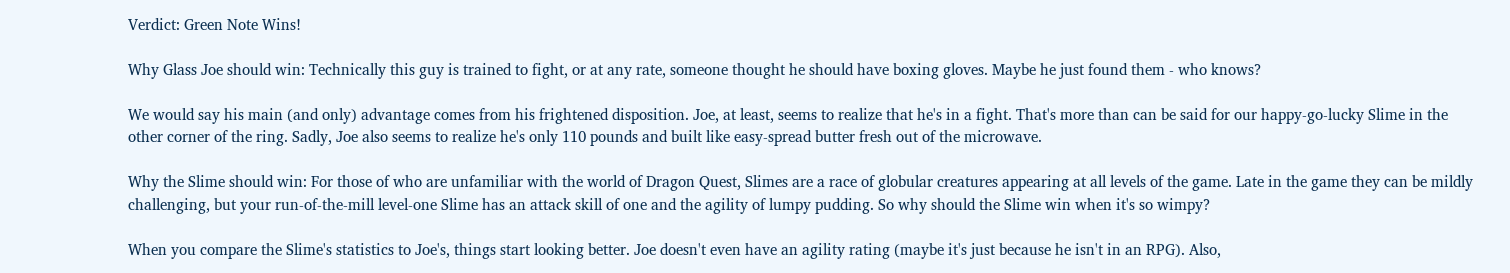Verdict: Green Note Wins!

Why Glass Joe should win: Technically this guy is trained to fight, or at any rate, someone thought he should have boxing gloves. Maybe he just found them - who knows?

We would say his main (and only) advantage comes from his frightened disposition. Joe, at least, seems to realize that he's in a fight. That's more than can be said for our happy-go-lucky Slime in the other corner of the ring. Sadly, Joe also seems to realize he's only 110 pounds and built like easy-spread butter fresh out of the microwave.

Why the Slime should win: For those of who are unfamiliar with the world of Dragon Quest, Slimes are a race of globular creatures appearing at all levels of the game. Late in the game they can be mildly challenging, but your run-of-the-mill level-one Slime has an attack skill of one and the agility of lumpy pudding. So why should the Slime win when it's so wimpy?

When you compare the Slime's statistics to Joe's, things start looking better. Joe doesn't even have an agility rating (maybe it's just because he isn't in an RPG). Also,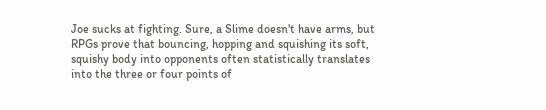Joe sucks at fighting. Sure, a Slime doesn't have arms, but RPGs prove that bouncing, hopping and squishing its soft, squishy body into opponents often statistically translates into the three or four points of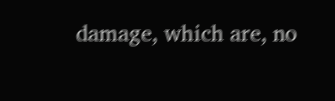damage, which are, no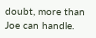doubt, more than Joe can handle.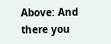Above: And there you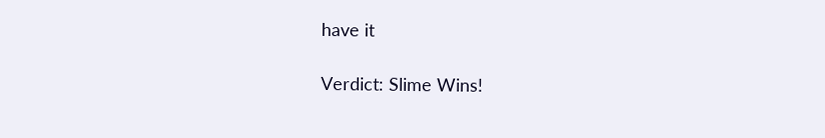have it

Verdict: Slime Wins!